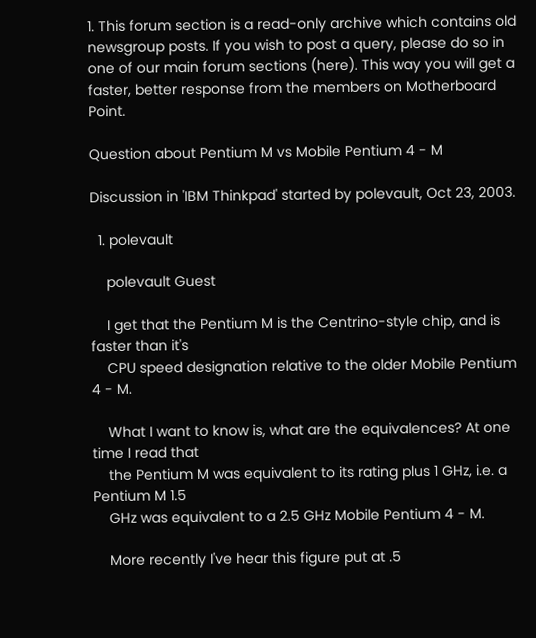1. This forum section is a read-only archive which contains old newsgroup posts. If you wish to post a query, please do so in one of our main forum sections (here). This way you will get a faster, better response from the members on Motherboard Point.

Question about Pentium M vs Mobile Pentium 4 - M

Discussion in 'IBM Thinkpad' started by polevault, Oct 23, 2003.

  1. polevault

    polevault Guest

    I get that the Pentium M is the Centrino-style chip, and is faster than it's
    CPU speed designation relative to the older Mobile Pentium 4 - M.

    What I want to know is, what are the equivalences? At one time I read that
    the Pentium M was equivalent to its rating plus 1 GHz, i.e. a Pentium M 1.5
    GHz was equivalent to a 2.5 GHz Mobile Pentium 4 - M.

    More recently I've hear this figure put at .5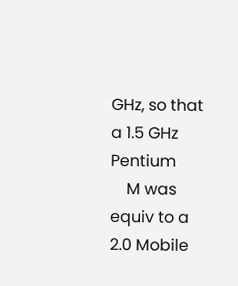GHz, so that a 1.5 GHz Pentium
    M was equiv to a 2.0 Mobile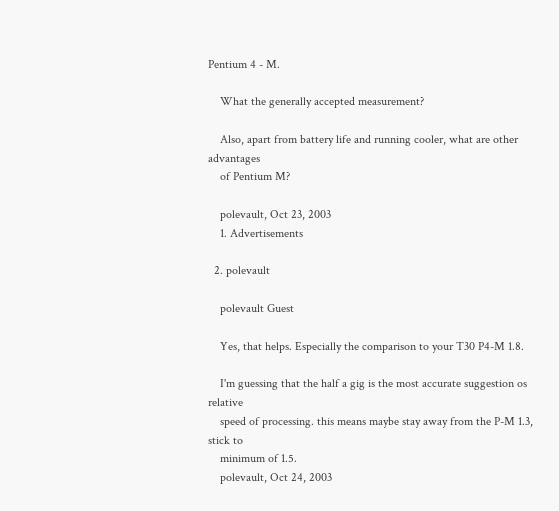Pentium 4 - M.

    What the generally accepted measurement?

    Also, apart from battery life and running cooler, what are other advantages
    of Pentium M?

    polevault, Oct 23, 2003
    1. Advertisements

  2. polevault

    polevault Guest

    Yes, that helps. Especially the comparison to your T30 P4-M 1.8.

    I'm guessing that the half a gig is the most accurate suggestion os relative
    speed of processing. this means maybe stay away from the P-M 1.3, stick to
    minimum of 1.5.
    polevault, Oct 24, 2003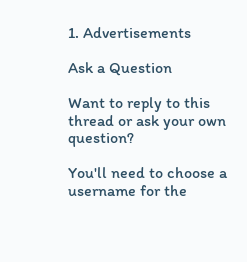1. Advertisements

Ask a Question

Want to reply to this thread or ask your own question?

You'll need to choose a username for the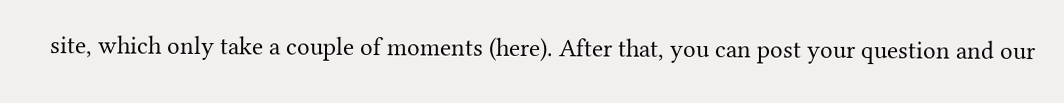site, which only take a couple of moments (here). After that, you can post your question and our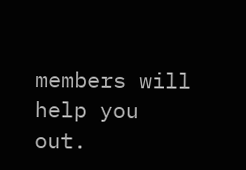members will help you out.